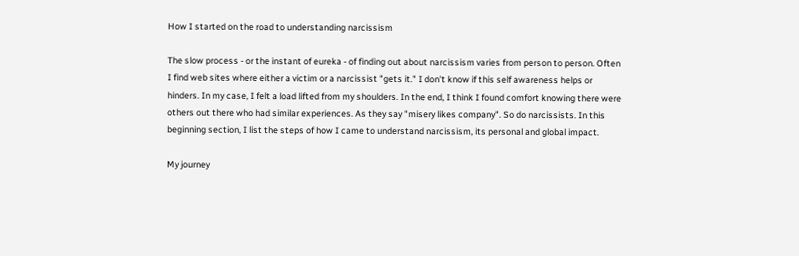How I started on the road to understanding narcissism

The slow process - or the instant of eureka - of finding out about narcissism varies from person to person. Often I find web sites where either a victim or a narcissist "gets it." I don't know if this self awareness helps or hinders. In my case, I felt a load lifted from my shoulders. In the end, I think I found comfort knowing there were others out there who had similar experiences. As they say "misery likes company". So do narcissists. In this beginning section, I list the steps of how I came to understand narcissism, its personal and global impact.

My journey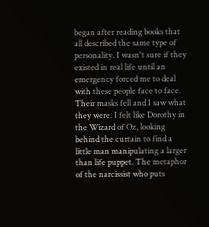began after reading books that all described the same type of personality. I wasn't sure if they existed in real life until an emergency forced me to deal with these people face to face. Their masks fell and I saw what they were. I felt like Dorothy in the Wizard of Oz, looking behind the curtain to find a little man manipulating a larger than life puppet. The metaphor of the narcissist who puts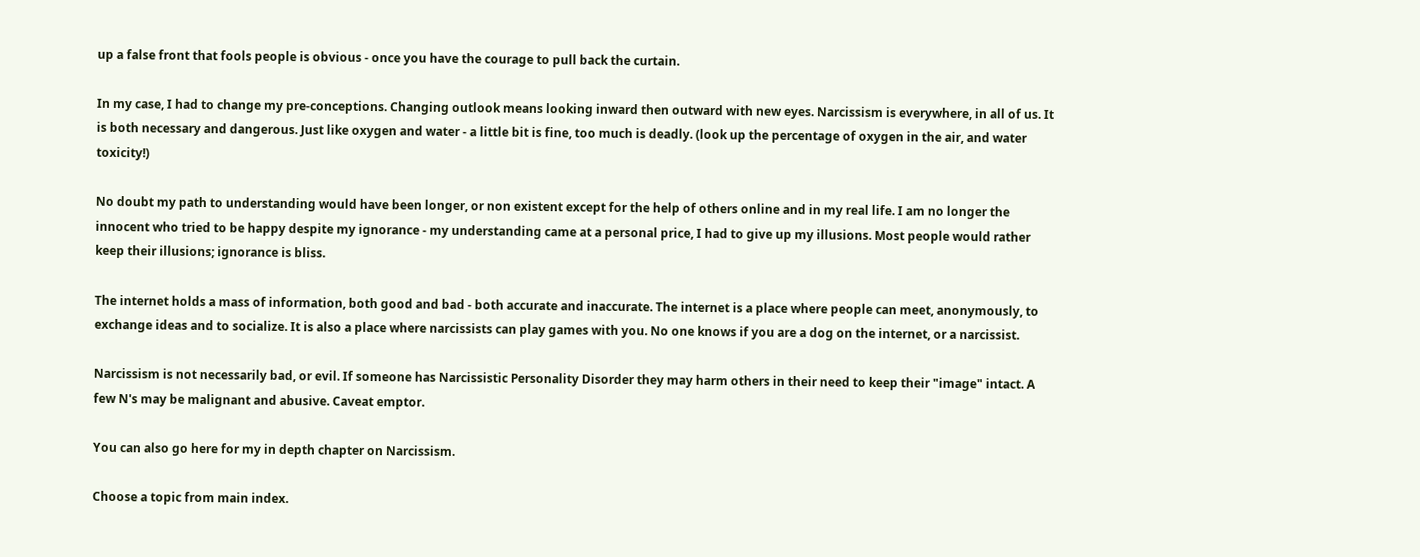up a false front that fools people is obvious - once you have the courage to pull back the curtain.

In my case, I had to change my pre-conceptions. Changing outlook means looking inward then outward with new eyes. Narcissism is everywhere, in all of us. It is both necessary and dangerous. Just like oxygen and water - a little bit is fine, too much is deadly. (look up the percentage of oxygen in the air, and water toxicity!)

No doubt my path to understanding would have been longer, or non existent except for the help of others online and in my real life. I am no longer the innocent who tried to be happy despite my ignorance - my understanding came at a personal price, I had to give up my illusions. Most people would rather keep their illusions; ignorance is bliss.

The internet holds a mass of information, both good and bad - both accurate and inaccurate. The internet is a place where people can meet, anonymously, to exchange ideas and to socialize. It is also a place where narcissists can play games with you. No one knows if you are a dog on the internet, or a narcissist.

Narcissism is not necessarily bad, or evil. If someone has Narcissistic Personality Disorder they may harm others in their need to keep their "image" intact. A few N's may be malignant and abusive. Caveat emptor.

You can also go here for my in depth chapter on Narcissism.

Choose a topic from main index.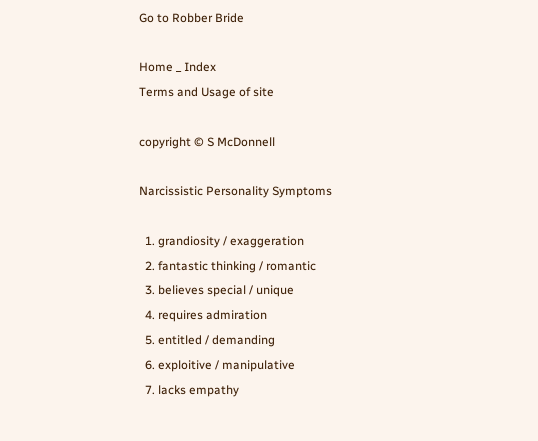Go to Robber Bride

Home _ Index
Terms and Usage of site

copyright © S McDonnell

Narcissistic Personality Symptoms

  1. grandiosity / exaggeration
  2. fantastic thinking / romantic
  3. believes special / unique
  4. requires admiration
  5. entitled / demanding
  6. exploitive / manipulative
  7. lacks empathy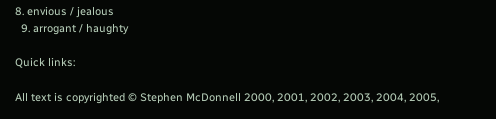8. envious / jealous
  9. arrogant / haughty

Quick links:

All text is copyrighted © Stephen McDonnell 2000, 2001, 2002, 2003, 2004, 2005,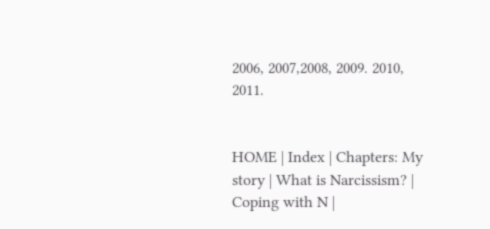2006, 2007,2008, 2009. 2010, 2011.


HOME | Index | Chapters: My story | What is Narcissism? | Coping with N |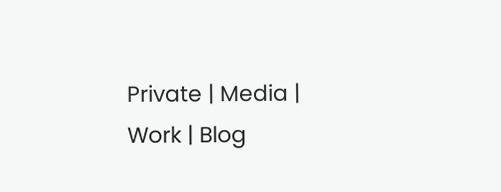Private | Media | Work | Blog